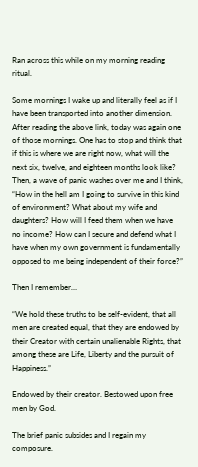Ran across this while on my morning reading ritual.

Some mornings I wake up and literally feel as if I have been transported into another dimension. After reading the above link, today was again one of those mornings. One has to stop and think that if this is where we are right now, what will the next six, twelve, and eighteen months look like? Then, a wave of panic washes over me and I think, “How in the hell am I going to survive in this kind of environment? What about my wife and daughters? How will I feed them when we have no income? How can I secure and defend what I have when my own government is fundamentally opposed to me being independent of their force?”

Then I remember…

“We hold these truths to be self-evident, that all men are created equal, that they are endowed by their Creator with certain unalienable Rights, that among these are Life, Liberty and the pursuit of Happiness.”

Endowed by their creator. Bestowed upon free men by God.

The brief panic subsides and I regain my composure.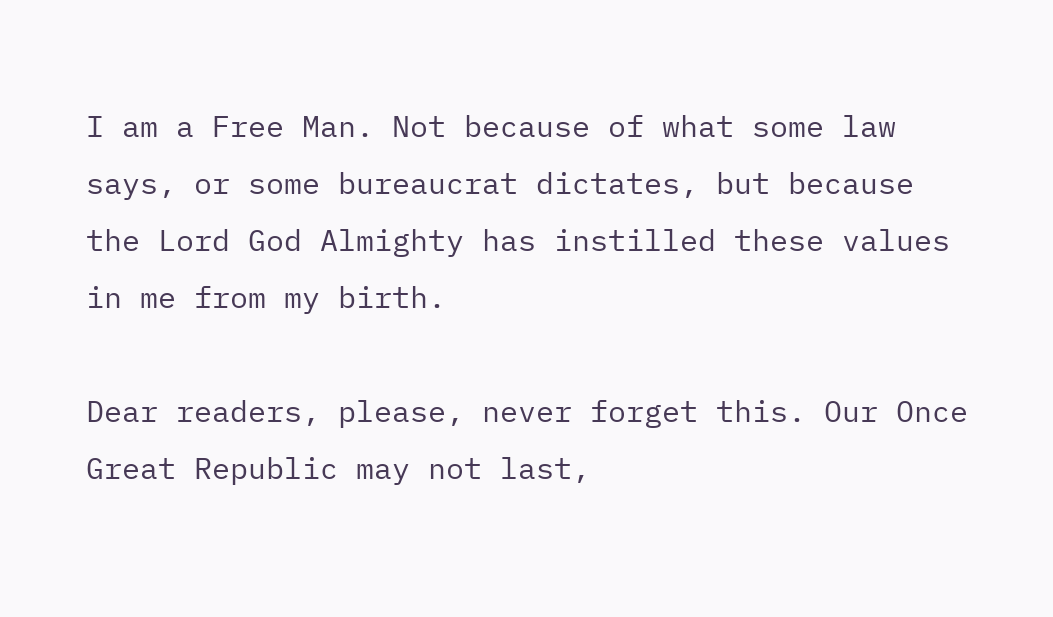I am a Free Man. Not because of what some law says, or some bureaucrat dictates, but because the Lord God Almighty has instilled these values in me from my birth.

Dear readers, please, never forget this. Our Once Great Republic may not last,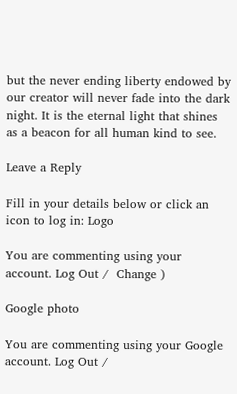but the never ending liberty endowed by our creator will never fade into the dark night. It is the eternal light that shines as a beacon for all human kind to see.

Leave a Reply

Fill in your details below or click an icon to log in: Logo

You are commenting using your account. Log Out /  Change )

Google photo

You are commenting using your Google account. Log Out /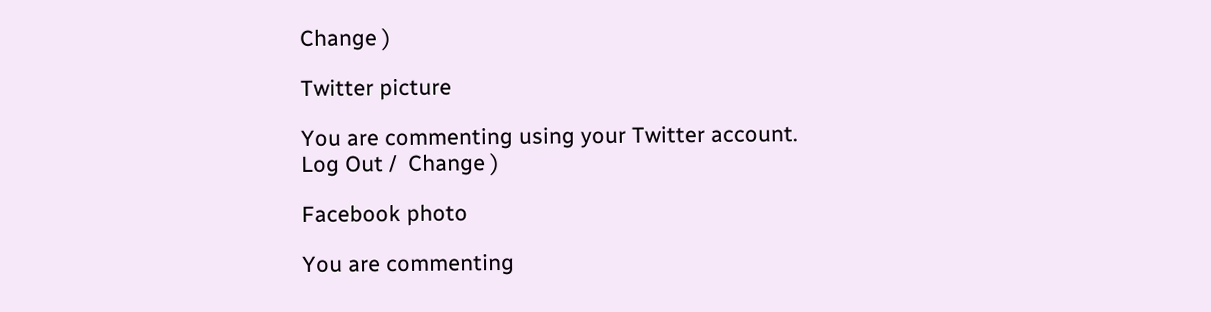Change )

Twitter picture

You are commenting using your Twitter account. Log Out /  Change )

Facebook photo

You are commenting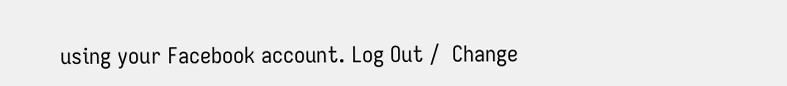using your Facebook account. Log Out /  Change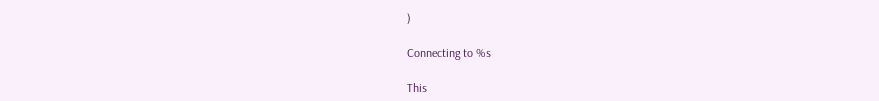)

Connecting to %s

This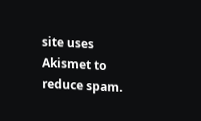site uses Akismet to reduce spam.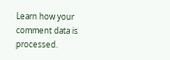Learn how your comment data is processed.